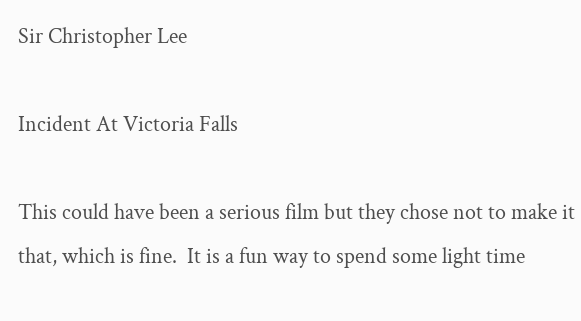Sir Christopher Lee

Incident At Victoria Falls

This could have been a serious film but they chose not to make it that, which is fine.  It is a fun way to spend some light time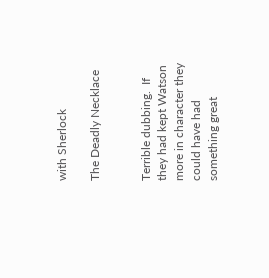with Sherlock

The Deadly Necklace


Terrible dubbing.  If they had kept Watson more in character they could have had something great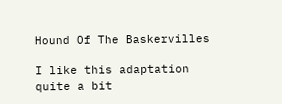Hound Of The Baskervilles

I like this adaptation quite a bit